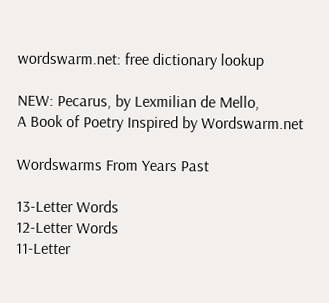wordswarm.net: free dictionary lookup

NEW: Pecarus, by Lexmilian de Mello,
A Book of Poetry Inspired by Wordswarm.net

Wordswarms From Years Past

13-Letter Words
12-Letter Words
11-Letter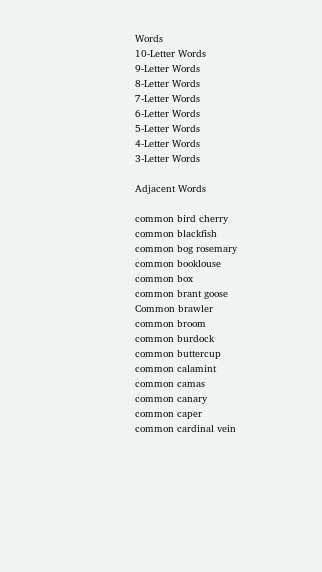Words
10-Letter Words
9-Letter Words
8-Letter Words
7-Letter Words
6-Letter Words
5-Letter Words
4-Letter Words
3-Letter Words

Adjacent Words

common bird cherry
common blackfish
common bog rosemary
common booklouse
common box
common brant goose
Common brawler
common broom
common burdock
common buttercup
common calamint
common camas
common canary
common caper
common cardinal vein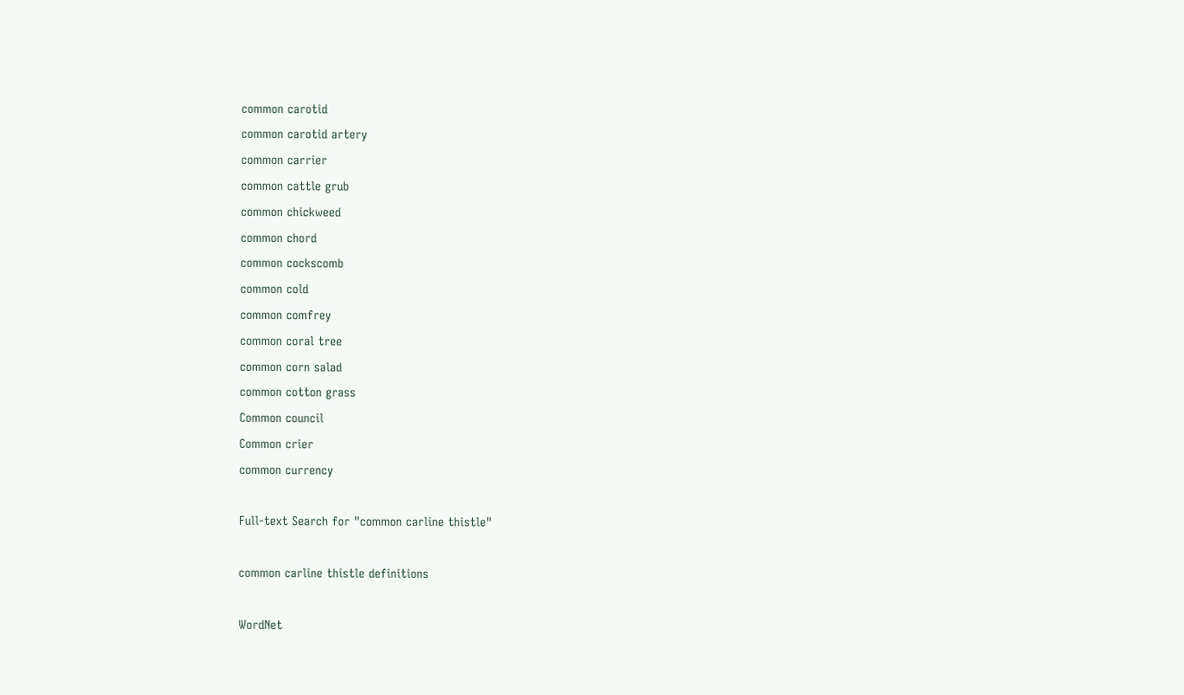common carotid
common carotid artery
common carrier
common cattle grub
common chickweed
common chord
common cockscomb
common cold
common comfrey
common coral tree
common corn salad
common cotton grass
Common council
Common crier
common currency

Full-text Search for "common carline thistle"

common carline thistle definitions

WordNet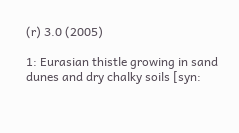(r) 3.0 (2005)

1: Eurasian thistle growing in sand dunes and dry chalky soils [syn: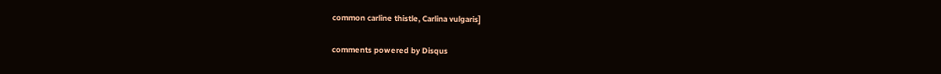common carline thistle, Carlina vulgaris]

comments powered by Disqus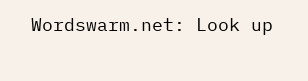Wordswarm.net: Look up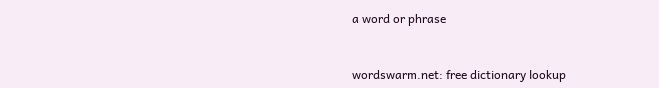a word or phrase


wordswarm.net: free dictionary lookup